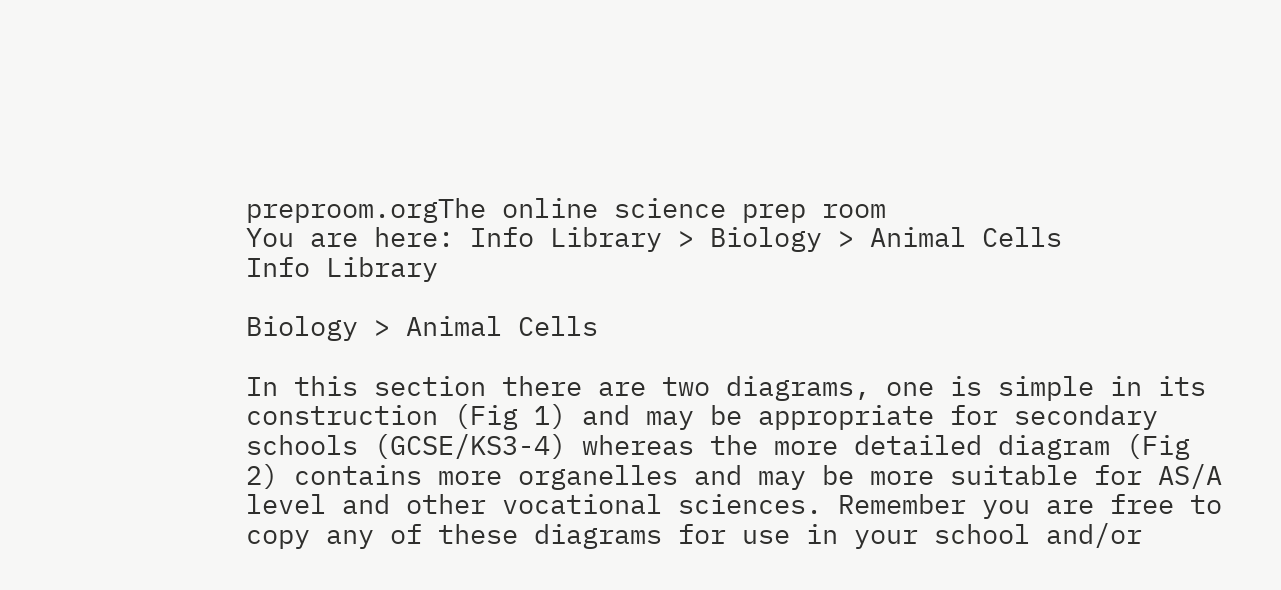preproom.orgThe online science prep room
You are here: Info Library > Biology > Animal Cells
Info Library

Biology > Animal Cells

In this section there are two diagrams, one is simple in its construction (Fig 1) and may be appropriate for secondary schools (GCSE/KS3-4) whereas the more detailed diagram (Fig 2) contains more organelles and may be more suitable for AS/A level and other vocational sciences. Remember you are free to copy any of these diagrams for use in your school and/or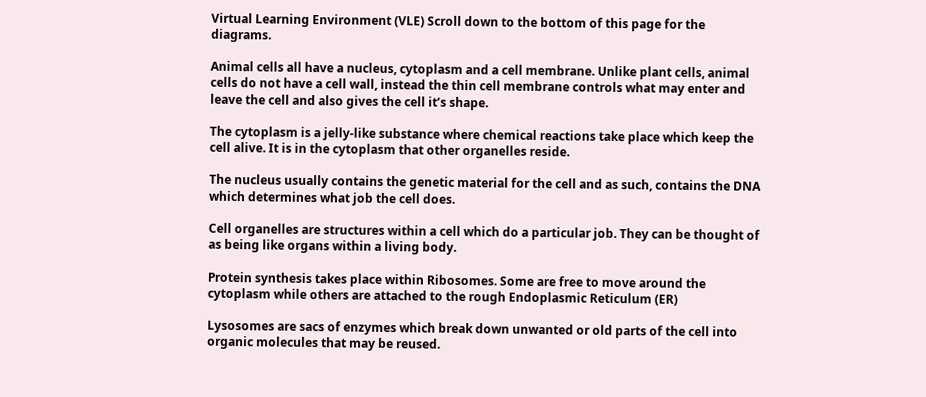Virtual Learning Environment (VLE) Scroll down to the bottom of this page for the diagrams.

Animal cells all have a nucleus, cytoplasm and a cell membrane. Unlike plant cells, animal cells do not have a cell wall, instead the thin cell membrane controls what may enter and leave the cell and also gives the cell it’s shape.

The cytoplasm is a jelly-like substance where chemical reactions take place which keep the cell alive. It is in the cytoplasm that other organelles reside.

The nucleus usually contains the genetic material for the cell and as such, contains the DNA which determines what job the cell does.

Cell organelles are structures within a cell which do a particular job. They can be thought of as being like organs within a living body.

Protein synthesis takes place within Ribosomes. Some are free to move around the cytoplasm while others are attached to the rough Endoplasmic Reticulum (ER)

Lysosomes are sacs of enzymes which break down unwanted or old parts of the cell into organic molecules that may be reused.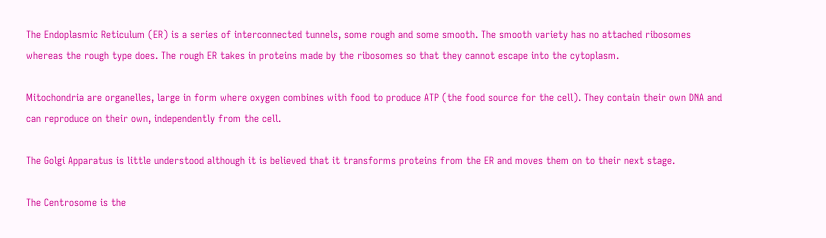The Endoplasmic Reticulum (ER) is a series of interconnected tunnels, some rough and some smooth. The smooth variety has no attached ribosomes whereas the rough type does. The rough ER takes in proteins made by the ribosomes so that they cannot escape into the cytoplasm.

Mitochondria are organelles, large in form where oxygen combines with food to produce ATP (the food source for the cell). They contain their own DNA and can reproduce on their own, independently from the cell.

The Golgi Apparatus is little understood although it is believed that it transforms proteins from the ER and moves them on to their next stage.

The Centrosome is the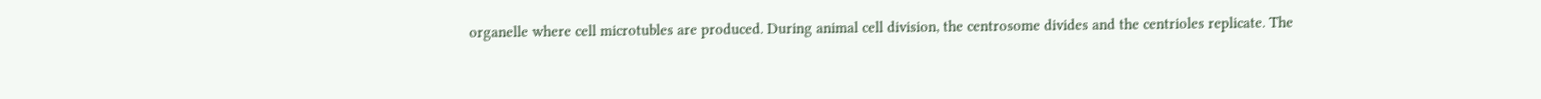organelle where cell microtubles are produced. During animal cell division, the centrosome divides and the centrioles replicate. The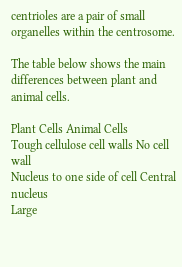centrioles are a pair of small organelles within the centrosome.

The table below shows the main differences between plant and animal cells.

Plant Cells Animal Cells
Tough cellulose cell walls No cell wall
Nucleus to one side of cell Central nucleus
Large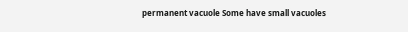permanent vacuole Some have small vacuoles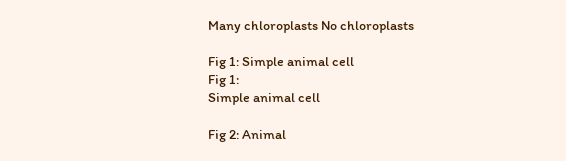Many chloroplasts No chloroplasts

Fig 1: Simple animal cell
Fig 1:
Simple animal cell

Fig 2: Animal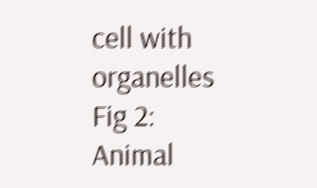cell with organelles
Fig 2:
Animal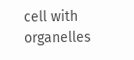cell with organelles